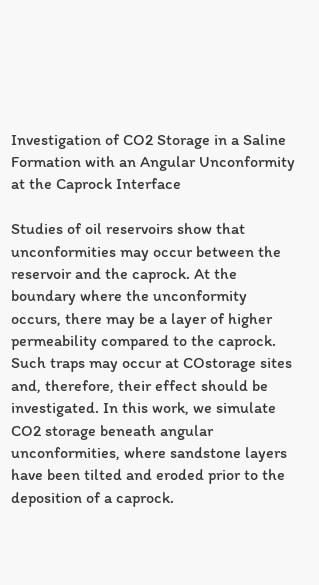Investigation of CO2 Storage in a Saline Formation with an Angular Unconformity at the Caprock Interface

Studies of oil reservoirs show that unconformities may occur between the reservoir and the caprock. At the boundary where the unconformity occurs, there may be a layer of higher permeability compared to the caprock. Such traps may occur at COstorage sites and, therefore, their effect should be investigated. In this work, we simulate CO2 storage beneath angular unconformities, where sandstone layers have been tilted and eroded prior to the deposition of a caprock.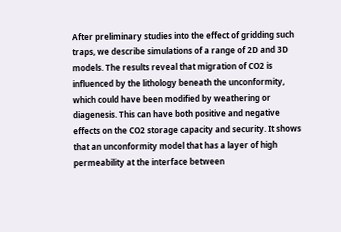After preliminary studies into the effect of gridding such traps, we describe simulations of a range of 2D and 3D models. The results reveal that migration of CO2 is influenced by the lithology beneath the unconformity, which could have been modified by weathering or diagenesis. This can have both positive and negative effects on the CO2 storage capacity and security. It shows that an unconformity model that has a layer of high permeability at the interface between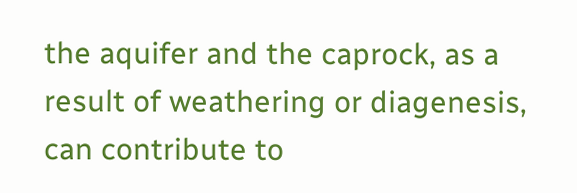the aquifer and the caprock, as a result of weathering or diagenesis, can contribute to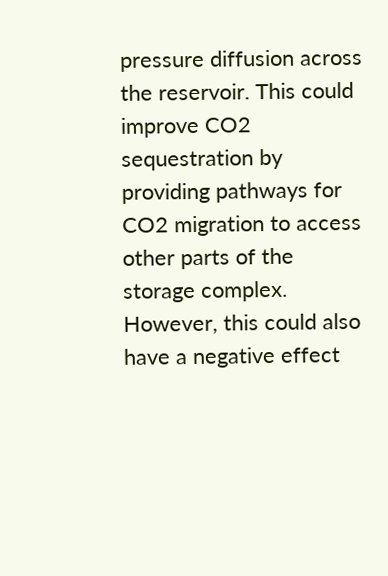pressure diffusion across the reservoir. This could improve CO2 sequestration by providing pathways for CO2 migration to access other parts of the storage complex. However, this could also have a negative effect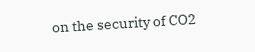on the security of CO2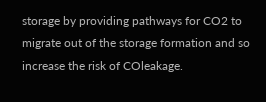storage by providing pathways for CO2 to migrate out of the storage formation and so increase the risk of COleakage.